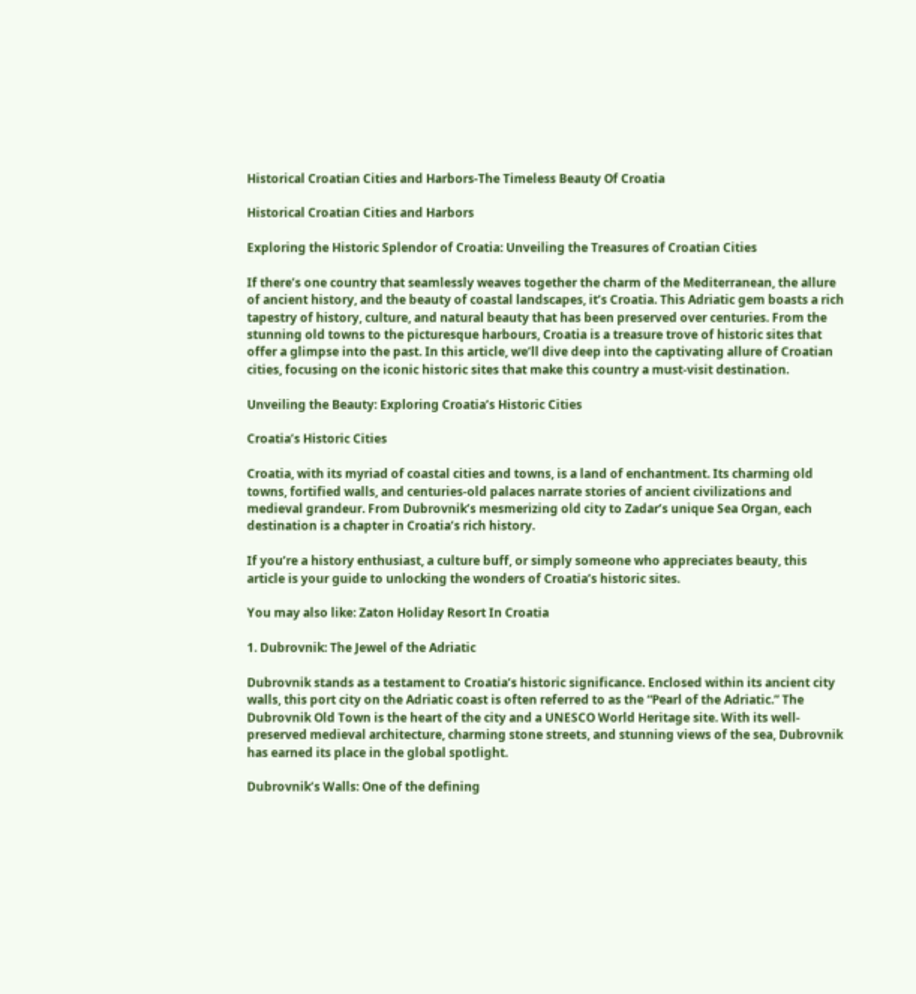Historical Croatian Cities and Harbors-The Timeless Beauty Of Croatia

Historical Croatian Cities and Harbors

Exploring the Historic Splendor of Croatia: Unveiling the Treasures of Croatian Cities

If there’s one country that seamlessly weaves together the charm of the Mediterranean, the allure of ancient history, and the beauty of coastal landscapes, it’s Croatia. This Adriatic gem boasts a rich tapestry of history, culture, and natural beauty that has been preserved over centuries. From the stunning old towns to the picturesque harbours, Croatia is a treasure trove of historic sites that offer a glimpse into the past. In this article, we’ll dive deep into the captivating allure of Croatian cities, focusing on the iconic historic sites that make this country a must-visit destination.

Unveiling the Beauty: Exploring Croatia’s Historic Cities

Croatia’s Historic Cities

Croatia, with its myriad of coastal cities and towns, is a land of enchantment. Its charming old towns, fortified walls, and centuries-old palaces narrate stories of ancient civilizations and medieval grandeur. From Dubrovnik’s mesmerizing old city to Zadar’s unique Sea Organ, each destination is a chapter in Croatia’s rich history.

If you’re a history enthusiast, a culture buff, or simply someone who appreciates beauty, this article is your guide to unlocking the wonders of Croatia’s historic sites.

You may also like: Zaton Holiday Resort In Croatia

1. Dubrovnik: The Jewel of the Adriatic

Dubrovnik stands as a testament to Croatia’s historic significance. Enclosed within its ancient city walls, this port city on the Adriatic coast is often referred to as the “Pearl of the Adriatic.” The Dubrovnik Old Town is the heart of the city and a UNESCO World Heritage site. With its well-preserved medieval architecture, charming stone streets, and stunning views of the sea, Dubrovnik has earned its place in the global spotlight.

Dubrovnik’s Walls: One of the defining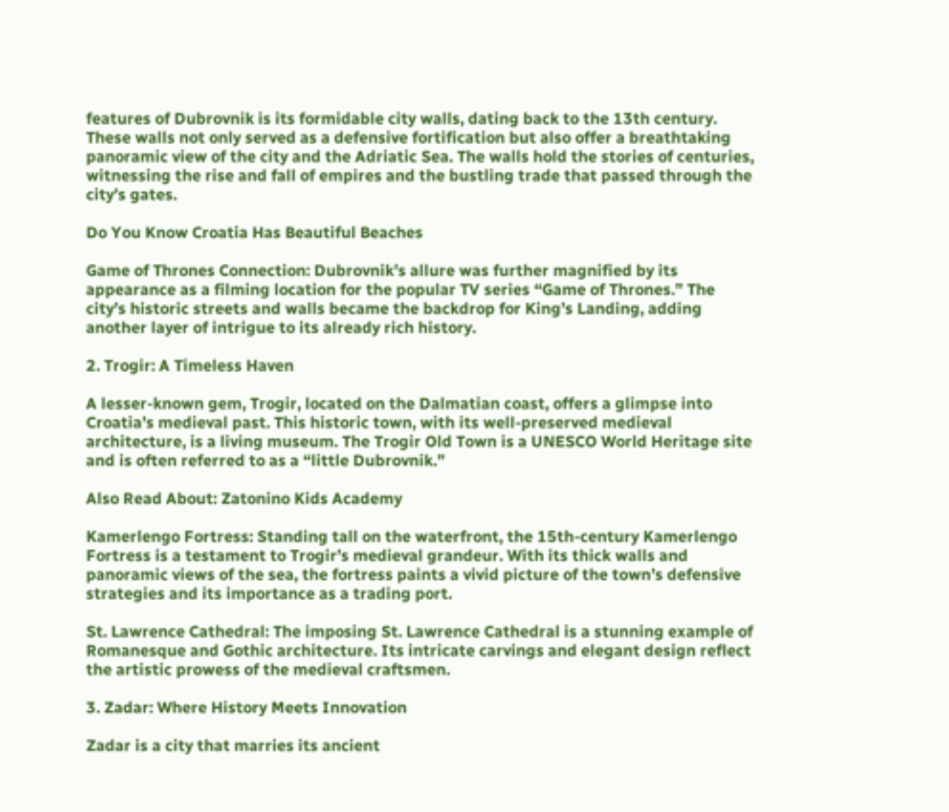features of Dubrovnik is its formidable city walls, dating back to the 13th century. These walls not only served as a defensive fortification but also offer a breathtaking panoramic view of the city and the Adriatic Sea. The walls hold the stories of centuries, witnessing the rise and fall of empires and the bustling trade that passed through the city’s gates.

Do You Know Croatia Has Beautiful Beaches

Game of Thrones Connection: Dubrovnik’s allure was further magnified by its appearance as a filming location for the popular TV series “Game of Thrones.” The city’s historic streets and walls became the backdrop for King’s Landing, adding another layer of intrigue to its already rich history.

2. Trogir: A Timeless Haven

A lesser-known gem, Trogir, located on the Dalmatian coast, offers a glimpse into Croatia’s medieval past. This historic town, with its well-preserved medieval architecture, is a living museum. The Trogir Old Town is a UNESCO World Heritage site and is often referred to as a “little Dubrovnik.”

Also Read About: Zatonino Kids Academy

Kamerlengo Fortress: Standing tall on the waterfront, the 15th-century Kamerlengo Fortress is a testament to Trogir’s medieval grandeur. With its thick walls and panoramic views of the sea, the fortress paints a vivid picture of the town’s defensive strategies and its importance as a trading port.

St. Lawrence Cathedral: The imposing St. Lawrence Cathedral is a stunning example of Romanesque and Gothic architecture. Its intricate carvings and elegant design reflect the artistic prowess of the medieval craftsmen.

3. Zadar: Where History Meets Innovation

Zadar is a city that marries its ancient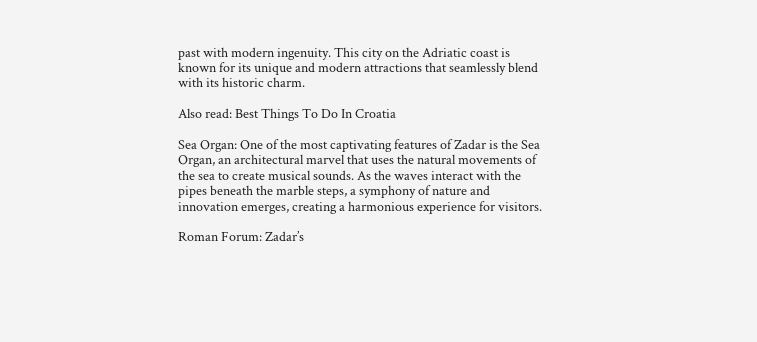past with modern ingenuity. This city on the Adriatic coast is known for its unique and modern attractions that seamlessly blend with its historic charm.

Also read: Best Things To Do In Croatia

Sea Organ: One of the most captivating features of Zadar is the Sea Organ, an architectural marvel that uses the natural movements of the sea to create musical sounds. As the waves interact with the pipes beneath the marble steps, a symphony of nature and innovation emerges, creating a harmonious experience for visitors.

Roman Forum: Zadar’s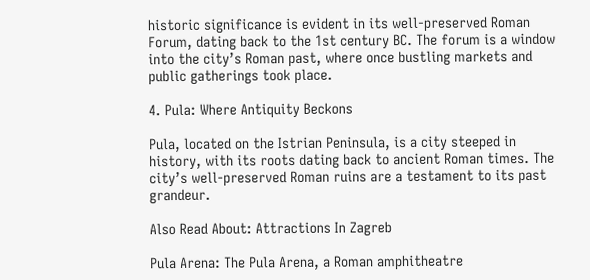historic significance is evident in its well-preserved Roman Forum, dating back to the 1st century BC. The forum is a window into the city’s Roman past, where once bustling markets and public gatherings took place.

4. Pula: Where Antiquity Beckons

Pula, located on the Istrian Peninsula, is a city steeped in history, with its roots dating back to ancient Roman times. The city’s well-preserved Roman ruins are a testament to its past grandeur.

Also Read About: Attractions In Zagreb

Pula Arena: The Pula Arena, a Roman amphitheatre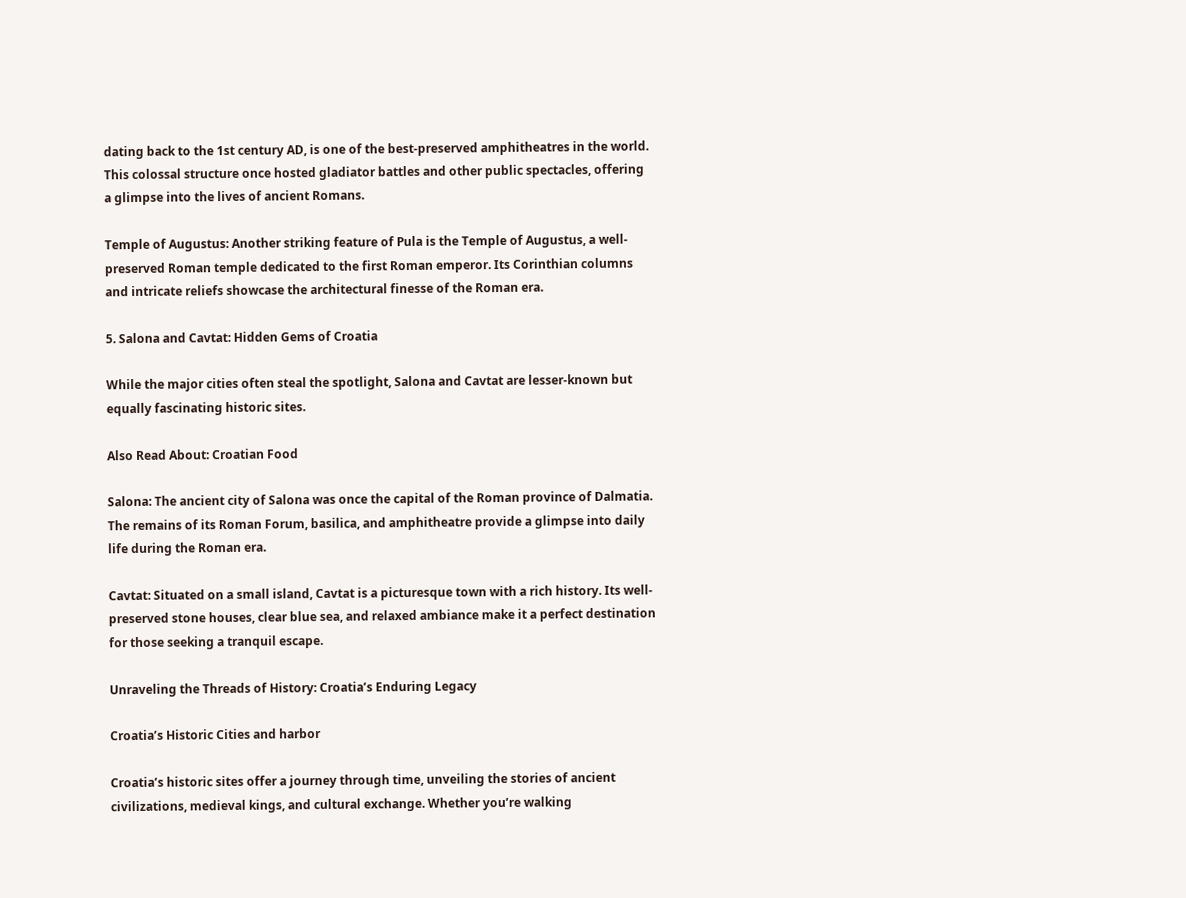dating back to the 1st century AD, is one of the best-preserved amphitheatres in the world. This colossal structure once hosted gladiator battles and other public spectacles, offering a glimpse into the lives of ancient Romans.

Temple of Augustus: Another striking feature of Pula is the Temple of Augustus, a well-preserved Roman temple dedicated to the first Roman emperor. Its Corinthian columns and intricate reliefs showcase the architectural finesse of the Roman era.

5. Salona and Cavtat: Hidden Gems of Croatia

While the major cities often steal the spotlight, Salona and Cavtat are lesser-known but equally fascinating historic sites.

Also Read About: Croatian Food

Salona: The ancient city of Salona was once the capital of the Roman province of Dalmatia. The remains of its Roman Forum, basilica, and amphitheatre provide a glimpse into daily life during the Roman era.

Cavtat: Situated on a small island, Cavtat is a picturesque town with a rich history. Its well-preserved stone houses, clear blue sea, and relaxed ambiance make it a perfect destination for those seeking a tranquil escape.

Unraveling the Threads of History: Croatia’s Enduring Legacy

Croatia’s Historic Cities and harbor

Croatia’s historic sites offer a journey through time, unveiling the stories of ancient civilizations, medieval kings, and cultural exchange. Whether you’re walking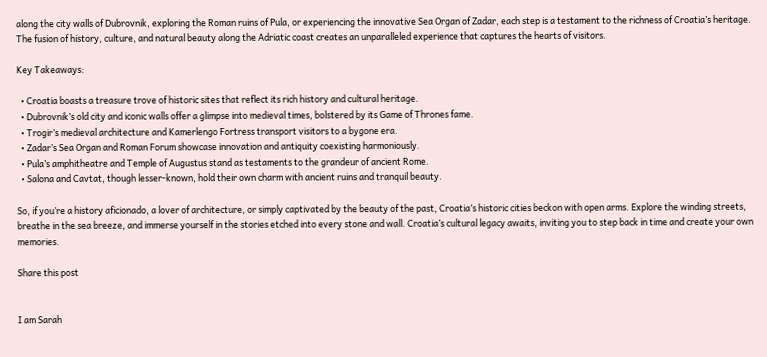along the city walls of Dubrovnik, exploring the Roman ruins of Pula, or experiencing the innovative Sea Organ of Zadar, each step is a testament to the richness of Croatia’s heritage. The fusion of history, culture, and natural beauty along the Adriatic coast creates an unparalleled experience that captures the hearts of visitors.

Key Takeaways:

  • Croatia boasts a treasure trove of historic sites that reflect its rich history and cultural heritage.
  • Dubrovnik’s old city and iconic walls offer a glimpse into medieval times, bolstered by its Game of Thrones fame.
  • Trogir’s medieval architecture and Kamerlengo Fortress transport visitors to a bygone era.
  • Zadar’s Sea Organ and Roman Forum showcase innovation and antiquity coexisting harmoniously.
  • Pula’s amphitheatre and Temple of Augustus stand as testaments to the grandeur of ancient Rome.
  • Salona and Cavtat, though lesser-known, hold their own charm with ancient ruins and tranquil beauty.

So, if you’re a history aficionado, a lover of architecture, or simply captivated by the beauty of the past, Croatia’s historic cities beckon with open arms. Explore the winding streets, breathe in the sea breeze, and immerse yourself in the stories etched into every stone and wall. Croatia’s cultural legacy awaits, inviting you to step back in time and create your own memories.

Share this post


I am Sarah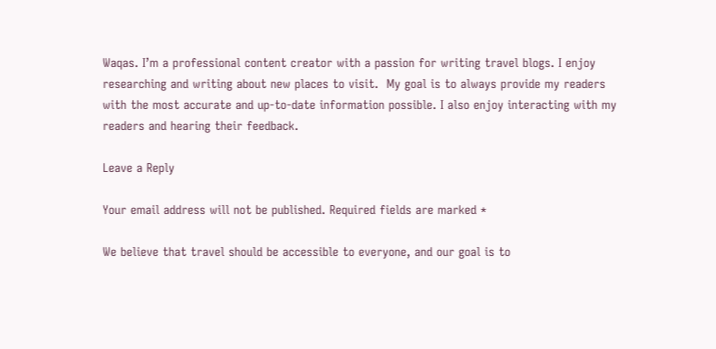Waqas. I’m a professional content creator with a passion for writing travel blogs. I enjoy researching and writing about new places to visit.  My goal is to always provide my readers with the most accurate and up-to-date information possible. I also enjoy interacting with my readers and hearing their feedback.

Leave a Reply

Your email address will not be published. Required fields are marked *

We believe that travel should be accessible to everyone, and our goal is to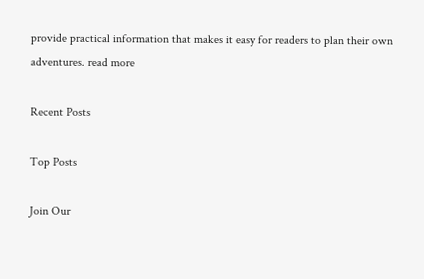provide practical information that makes it easy for readers to plan their own adventures. read more

Recent Posts

Top Posts

Join Our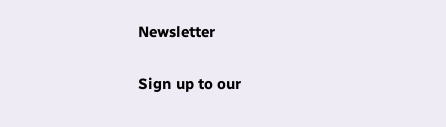Newsletter

Sign up to our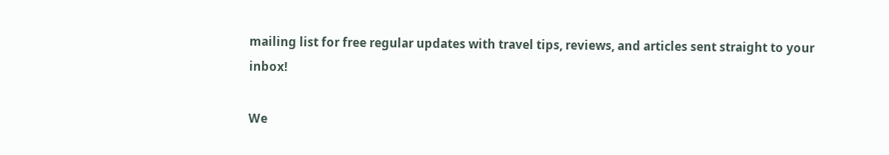mailing list for free regular updates with travel tips, reviews, and articles sent straight to your inbox!

We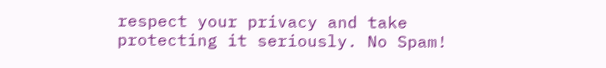respect your privacy and take protecting it seriously. No Spam!